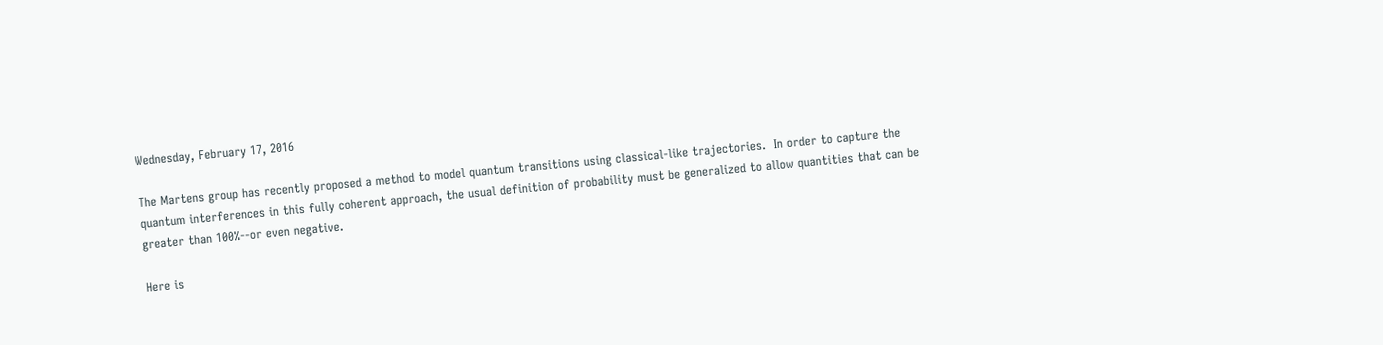Wednesday, February 17, 2016

The Martens group has recently proposed a method to model quantum transitions using classical-like trajectories.  In order to capture the quantum interferences in this fully coherent approach, the usual definition of probability must be generalized to allow quantities that can be greater than 100%--or even negative.

Here is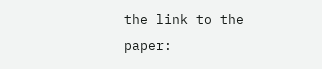the link to the paper: